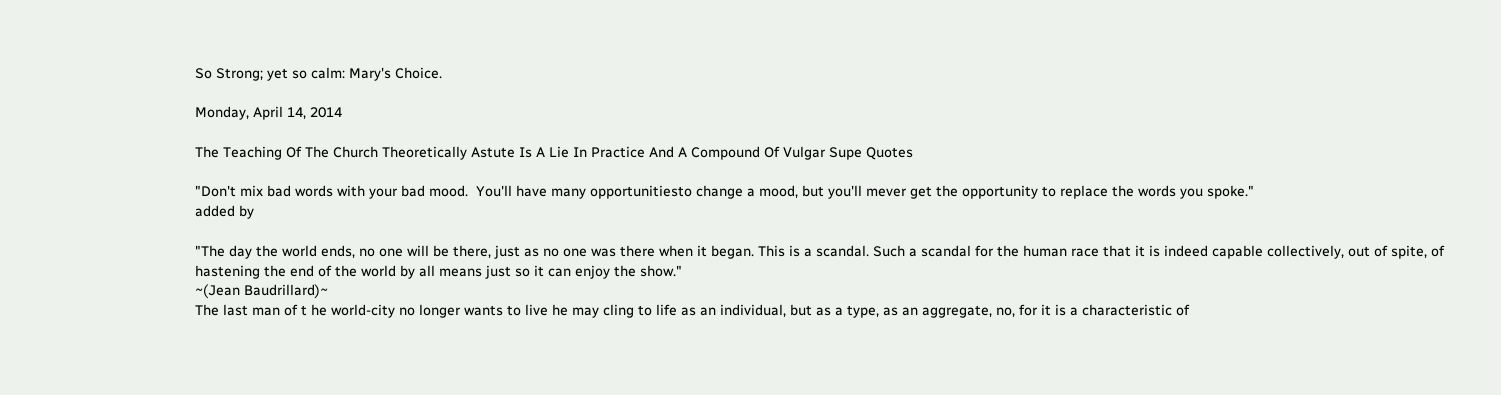So Strong; yet so calm: Mary's Choice.

Monday, April 14, 2014

The Teaching Of The Church Theoretically Astute Is A Lie In Practice And A Compound Of Vulgar Supe Quotes

"Don't mix bad words with your bad mood.  You'll have many opportunitiesto change a mood, but you'll mever get the opportunity to replace the words you spoke."
added by

"The day the world ends, no one will be there, just as no one was there when it began. This is a scandal. Such a scandal for the human race that it is indeed capable collectively, out of spite, of hastening the end of the world by all means just so it can enjoy the show."
~(Jean Baudrillard)~
The last man of t he world-city no longer wants to live he may cling to life as an individual, but as a type, as an aggregate, no, for it is a characteristic of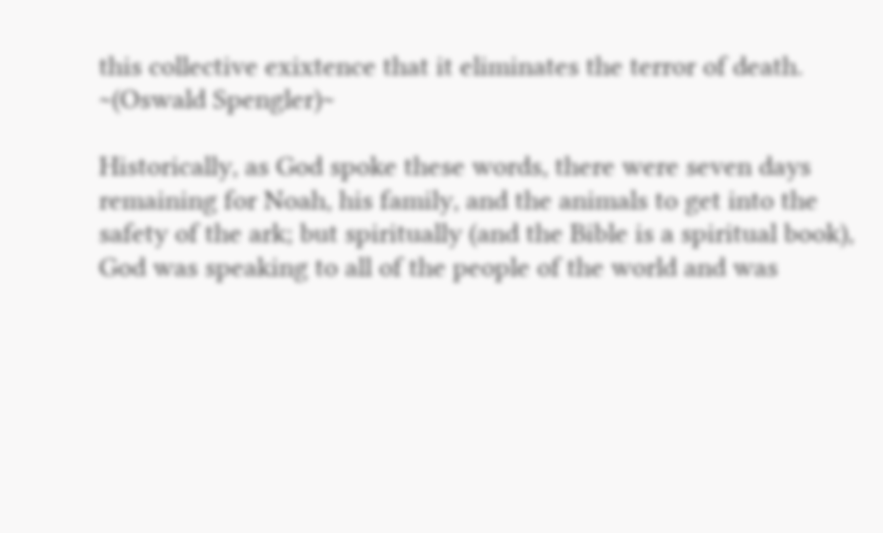this collective exixtence that it eliminates the terror of death.
~(Oswald Spengler)~

Historically, as God spoke these words, there were seven days remaining for Noah, his family, and the animals to get into the safety of the ark; but spiritually (and the Bible is a spiritual book), God was speaking to all of the people of the world and was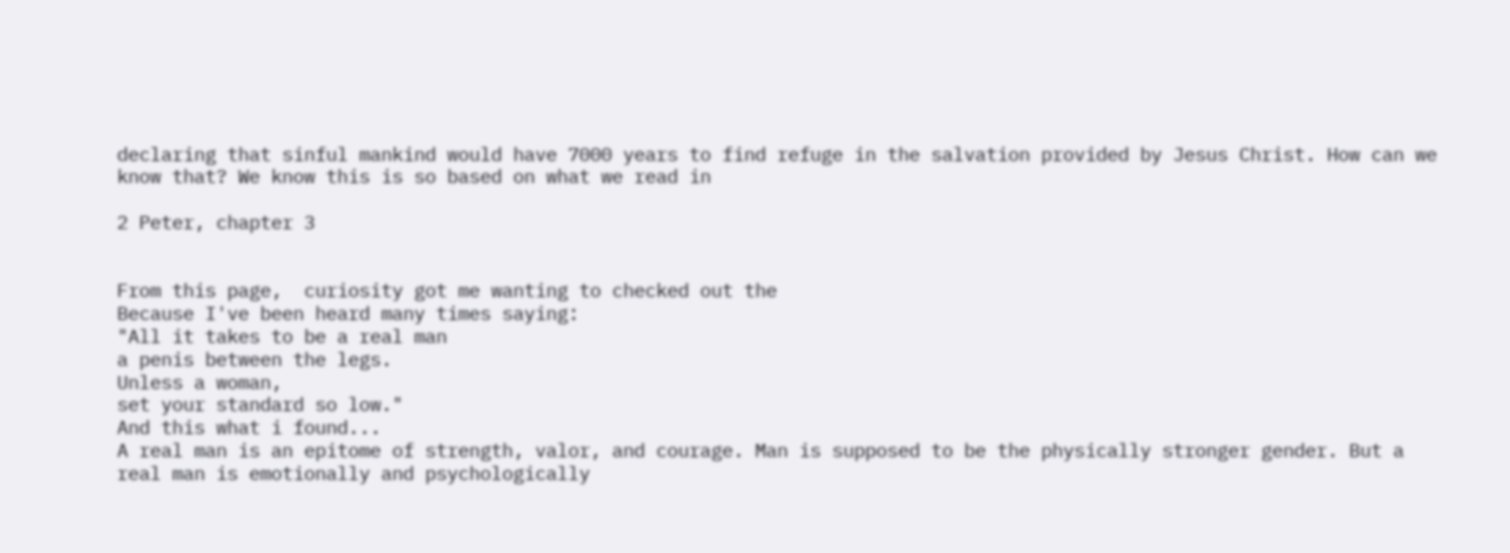declaring that sinful mankind would have 7000 years to find refuge in the salvation provided by Jesus Christ. How can we know that? We know this is so based on what we read in

2 Peter, chapter 3


From this page,  curiosity got me wanting to checked out the
Because I've been heard many times saying:
"All it takes to be a real man
a penis between the legs.
Unless a woman,
set your standard so low."
And this what i found...
A real man is an epitome of strength, valor, and courage. Man is supposed to be the physically stronger gender. But a real man is emotionally and psychologically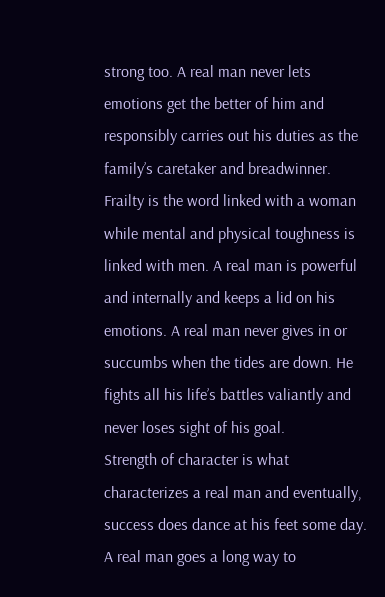strong too. A real man never lets emotions get the better of him and responsibly carries out his duties as the family’s caretaker and breadwinner.
Frailty is the word linked with a woman while mental and physical toughness is linked with men. A real man is powerful and internally and keeps a lid on his emotions. A real man never gives in or succumbs when the tides are down. He fights all his life’s battles valiantly and never loses sight of his goal.
Strength of character is what characterizes a real man and eventually, success does dance at his feet some day. A real man goes a long way to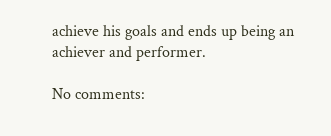achieve his goals and ends up being an achiever and performer.

No comments: